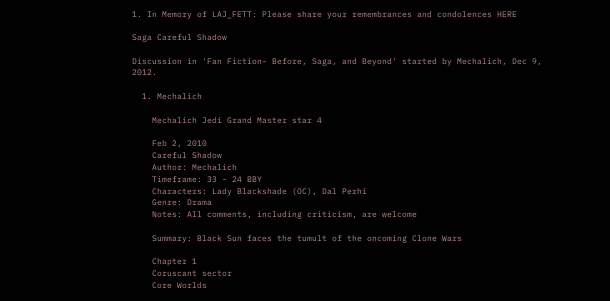1. In Memory of LAJ_FETT: Please share your remembrances and condolences HERE

Saga Careful Shadow

Discussion in 'Fan Fiction- Before, Saga, and Beyond' started by Mechalich, Dec 9, 2012.

  1. Mechalich

    Mechalich Jedi Grand Master star 4

    Feb 2, 2010
    Careful Shadow
    Author: Mechalich
    Timeframe: 33 - 24 BBY
    Characters: Lady Blackshade (OC), Dal Perhi
    Genre: Drama
    Notes: All comments, including criticism, are welcome

    Summary: Black Sun faces the tumult of the oncoming Clone Wars

    Chapter 1
    Coruscant sector
    Core Worlds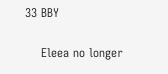33 BBY

    Eleea no longer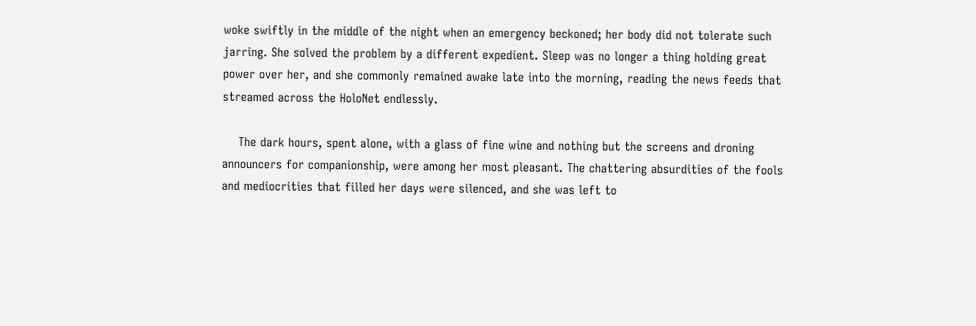woke swiftly in the middle of the night when an emergency beckoned; her body did not tolerate such jarring. She solved the problem by a different expedient. Sleep was no longer a thing holding great power over her, and she commonly remained awake late into the morning, reading the news feeds that streamed across the HoloNet endlessly.

    The dark hours, spent alone, with a glass of fine wine and nothing but the screens and droning announcers for companionship, were among her most pleasant. The chattering absurdities of the fools and mediocrities that filled her days were silenced, and she was left to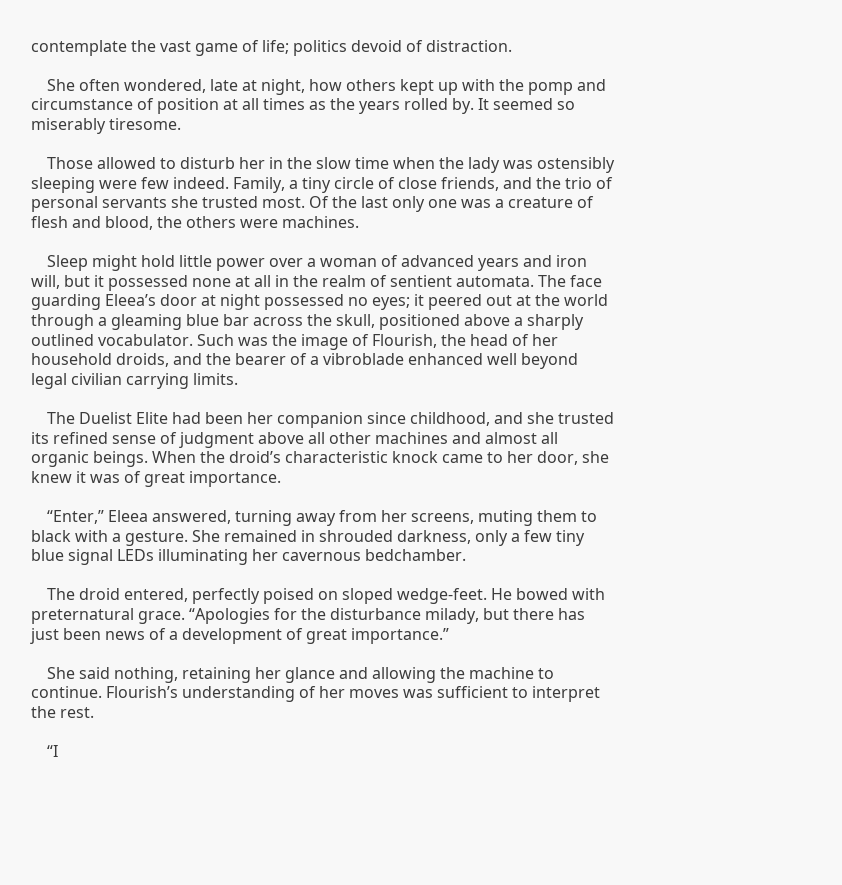contemplate the vast game of life; politics devoid of distraction.

    She often wondered, late at night, how others kept up with the pomp and circumstance of position at all times as the years rolled by. It seemed so miserably tiresome.

    Those allowed to disturb her in the slow time when the lady was ostensibly sleeping were few indeed. Family, a tiny circle of close friends, and the trio of personal servants she trusted most. Of the last only one was a creature of flesh and blood, the others were machines.

    Sleep might hold little power over a woman of advanced years and iron will, but it possessed none at all in the realm of sentient automata. The face guarding Eleea’s door at night possessed no eyes; it peered out at the world through a gleaming blue bar across the skull, positioned above a sharply outlined vocabulator. Such was the image of Flourish, the head of her household droids, and the bearer of a vibroblade enhanced well beyond legal civilian carrying limits.

    The Duelist Elite had been her companion since childhood, and she trusted its refined sense of judgment above all other machines and almost all organic beings. When the droid’s characteristic knock came to her door, she knew it was of great importance.

    “Enter,” Eleea answered, turning away from her screens, muting them to black with a gesture. She remained in shrouded darkness, only a few tiny blue signal LEDs illuminating her cavernous bedchamber.

    The droid entered, perfectly poised on sloped wedge-feet. He bowed with preternatural grace. “Apologies for the disturbance milady, but there has just been news of a development of great importance.”

    She said nothing, retaining her glance and allowing the machine to continue. Flourish’s understanding of her moves was sufficient to interpret the rest.

    “I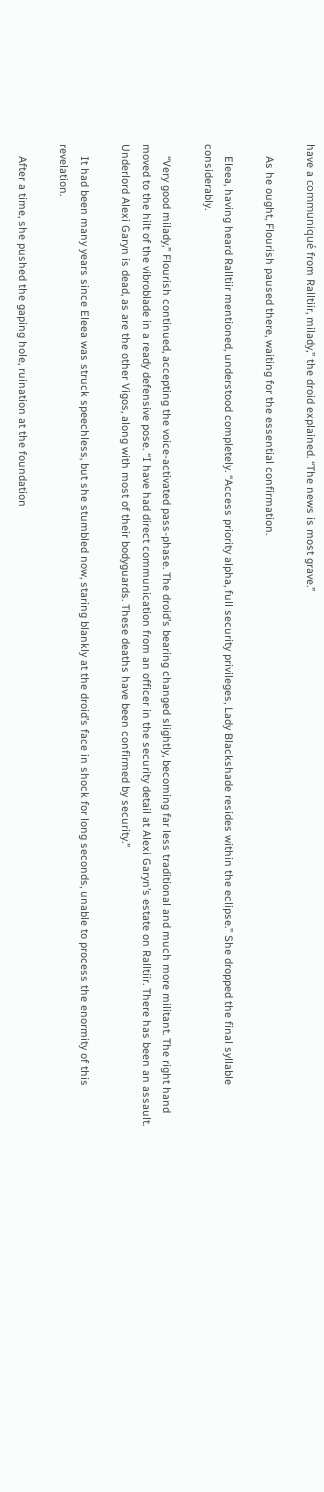have a communiqué from Ralltiir, milady,” the droid explained. “The news is most grave.”

    As he ought, Flourish paused there, waiting for the essential confirmation.

    Eleea, having heard Ralltiir mentioned, understood completely. “Access priority alpha, full security privileges, Lady Blackshade resides within the eclipse.” She dropped the final syllable considerably.

    “Very good milady,” Flourish continued, accepting the voice-activated pass-phase. The droid’s bearing changed slightly, becoming far less traditional and much more militant. The right hand moved to the hilt of the vibroblade in a ready defensive pose. “I have had direct communication from an officer in the security detail at Alexi Garyn’s estate on Ralltiir. There has been an assault. Underlord Alexi Garyn is dead, as are the other Vigos, along with most of their bodyguards. These deaths have been confirmed by security.”

    It had been many years since Eleea was struck speechless, but she stumbled now, staring blankly at the droid’s face in shock for long seconds, unable to process the enormity of this revelation.

    After a time, she pushed the gaping hole, ruination at the foundation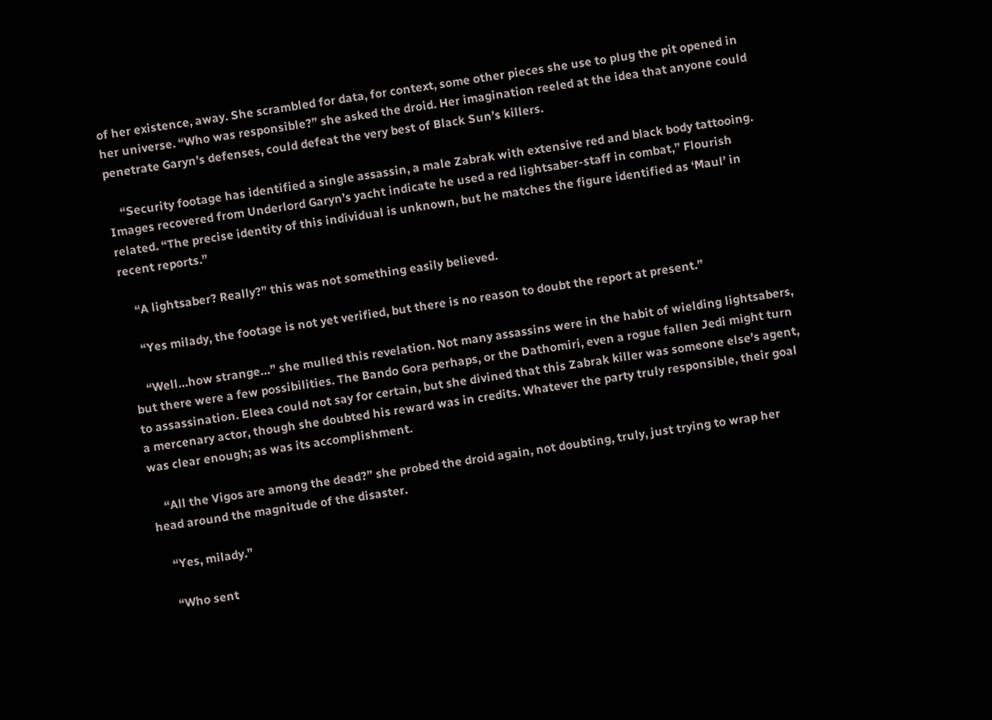of her existence, away. She scrambled for data, for context, some other pieces she use to plug the pit opened in her universe. “Who was responsible?” she asked the droid. Her imagination reeled at the idea that anyone could penetrate Garyn’s defenses, could defeat the very best of Black Sun’s killers.

    “Security footage has identified a single assassin, a male Zabrak with extensive red and black body tattooing. Images recovered from Underlord Garyn’s yacht indicate he used a red lightsaber-staff in combat,” Flourish related. “The precise identity of this individual is unknown, but he matches the figure identified as ‘Maul’ in recent reports.”

    “A lightsaber? Really?” this was not something easily believed.

    “Yes milady, the footage is not yet verified, but there is no reason to doubt the report at present.”

    “Well…how strange…” she mulled this revelation. Not many assassins were in the habit of wielding lightsabers, but there were a few possibilities. The Bando Gora perhaps, or the Dathomiri, even a rogue fallen Jedi might turn to assassination. Eleea could not say for certain, but she divined that this Zabrak killer was someone else’s agent, a mercenary actor, though she doubted his reward was in credits. Whatever the party truly responsible, their goal was clear enough; as was its accomplishment.

    “All the Vigos are among the dead?” she probed the droid again, not doubting, truly, just trying to wrap her head around the magnitude of the disaster.

    “Yes, milady.”

    “Who sent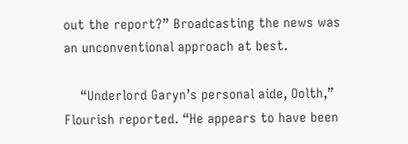out the report?” Broadcasting the news was an unconventional approach at best.

    “Underlord Garyn’s personal aide, Oolth,” Flourish reported. “He appears to have been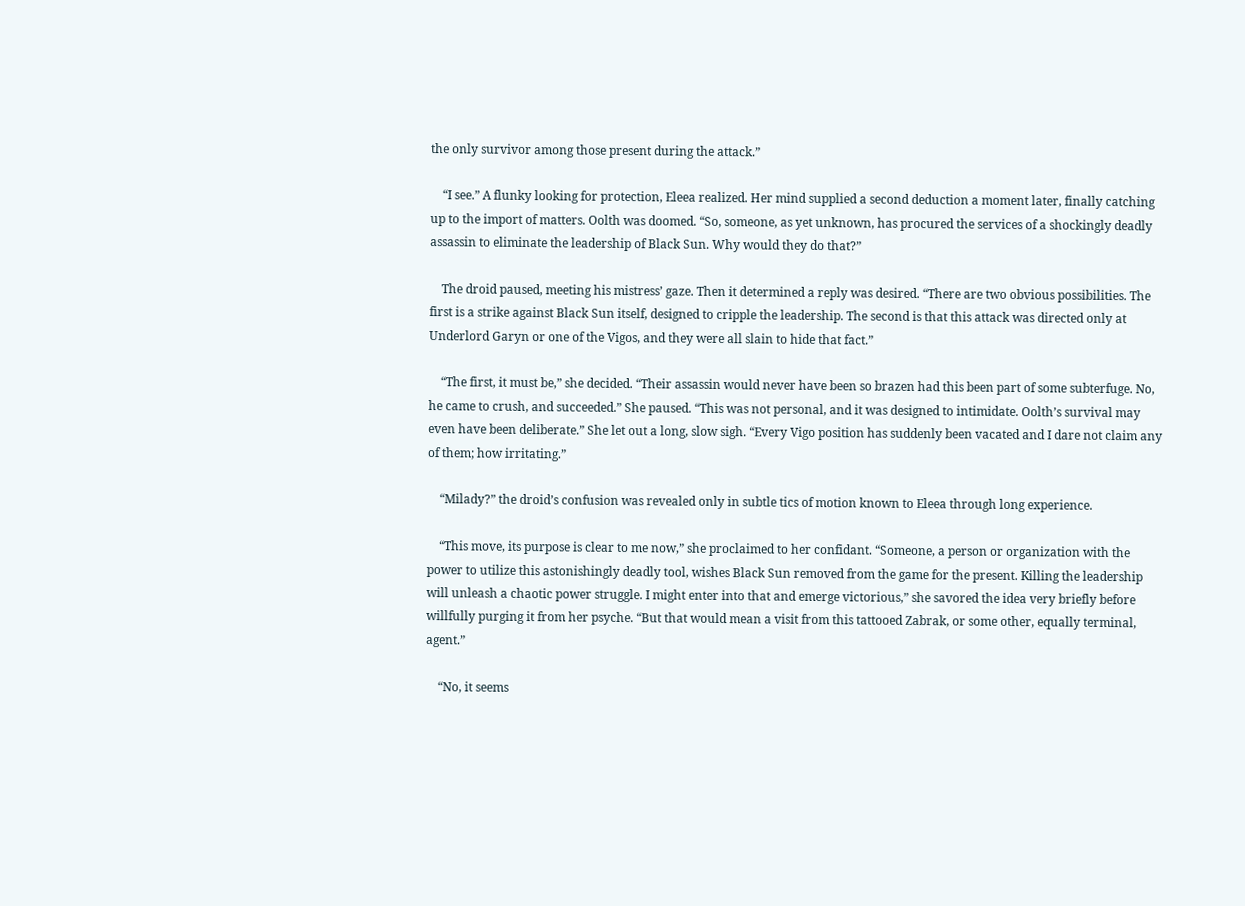the only survivor among those present during the attack.”

    “I see.” A flunky looking for protection, Eleea realized. Her mind supplied a second deduction a moment later, finally catching up to the import of matters. Oolth was doomed. “So, someone, as yet unknown, has procured the services of a shockingly deadly assassin to eliminate the leadership of Black Sun. Why would they do that?”

    The droid paused, meeting his mistress’ gaze. Then it determined a reply was desired. “There are two obvious possibilities. The first is a strike against Black Sun itself, designed to cripple the leadership. The second is that this attack was directed only at Underlord Garyn or one of the Vigos, and they were all slain to hide that fact.”

    “The first, it must be,” she decided. “Their assassin would never have been so brazen had this been part of some subterfuge. No, he came to crush, and succeeded.” She paused. “This was not personal, and it was designed to intimidate. Oolth’s survival may even have been deliberate.” She let out a long, slow sigh. “Every Vigo position has suddenly been vacated and I dare not claim any of them; how irritating.”

    “Milady?” the droid’s confusion was revealed only in subtle tics of motion known to Eleea through long experience.

    “This move, its purpose is clear to me now,” she proclaimed to her confidant. “Someone, a person or organization with the power to utilize this astonishingly deadly tool, wishes Black Sun removed from the game for the present. Killing the leadership will unleash a chaotic power struggle. I might enter into that and emerge victorious,” she savored the idea very briefly before willfully purging it from her psyche. “But that would mean a visit from this tattooed Zabrak, or some other, equally terminal, agent.”

    “No, it seems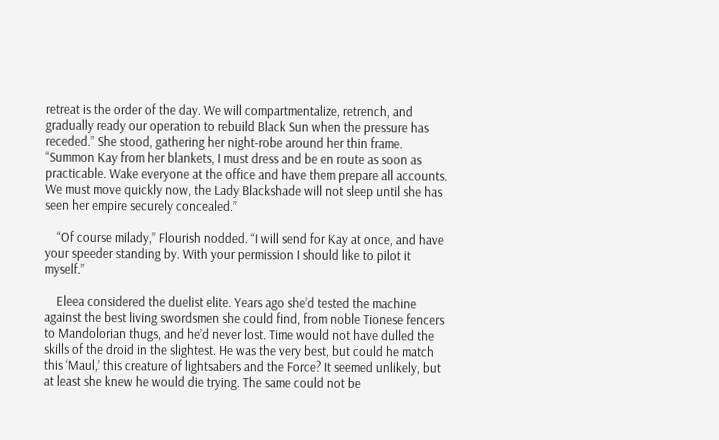retreat is the order of the day. We will compartmentalize, retrench, and gradually ready our operation to rebuild Black Sun when the pressure has receded.” She stood, gathering her night-robe around her thin frame. “Summon Kay from her blankets, I must dress and be en route as soon as practicable. Wake everyone at the office and have them prepare all accounts. We must move quickly now, the Lady Blackshade will not sleep until she has seen her empire securely concealed.”

    “Of course milady,” Flourish nodded. “I will send for Kay at once, and have your speeder standing by. With your permission I should like to pilot it myself.”

    Eleea considered the duelist elite. Years ago she’d tested the machine against the best living swordsmen she could find, from noble Tionese fencers to Mandolorian thugs, and he’d never lost. Time would not have dulled the skills of the droid in the slightest. He was the very best, but could he match this ‘Maul,’ this creature of lightsabers and the Force? It seemed unlikely, but at least she knew he would die trying. The same could not be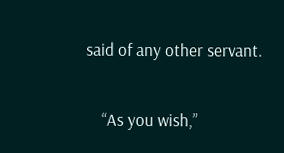said of any other servant.

    “As you wish,”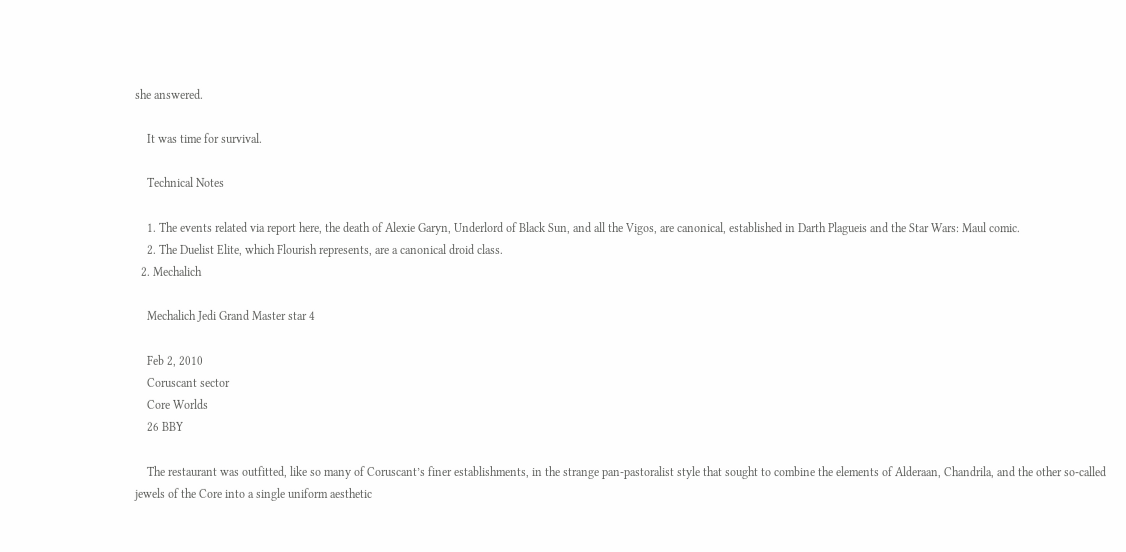she answered.

    It was time for survival.

    Technical Notes

    1. The events related via report here, the death of Alexie Garyn, Underlord of Black Sun, and all the Vigos, are canonical, established in Darth Plagueis and the Star Wars: Maul comic.
    2. The Duelist Elite, which Flourish represents, are a canonical droid class.
  2. Mechalich

    Mechalich Jedi Grand Master star 4

    Feb 2, 2010
    Coruscant sector
    Core Worlds
    26 BBY

    The restaurant was outfitted, like so many of Coruscant’s finer establishments, in the strange pan-pastoralist style that sought to combine the elements of Alderaan, Chandrila, and the other so-called jewels of the Core into a single uniform aesthetic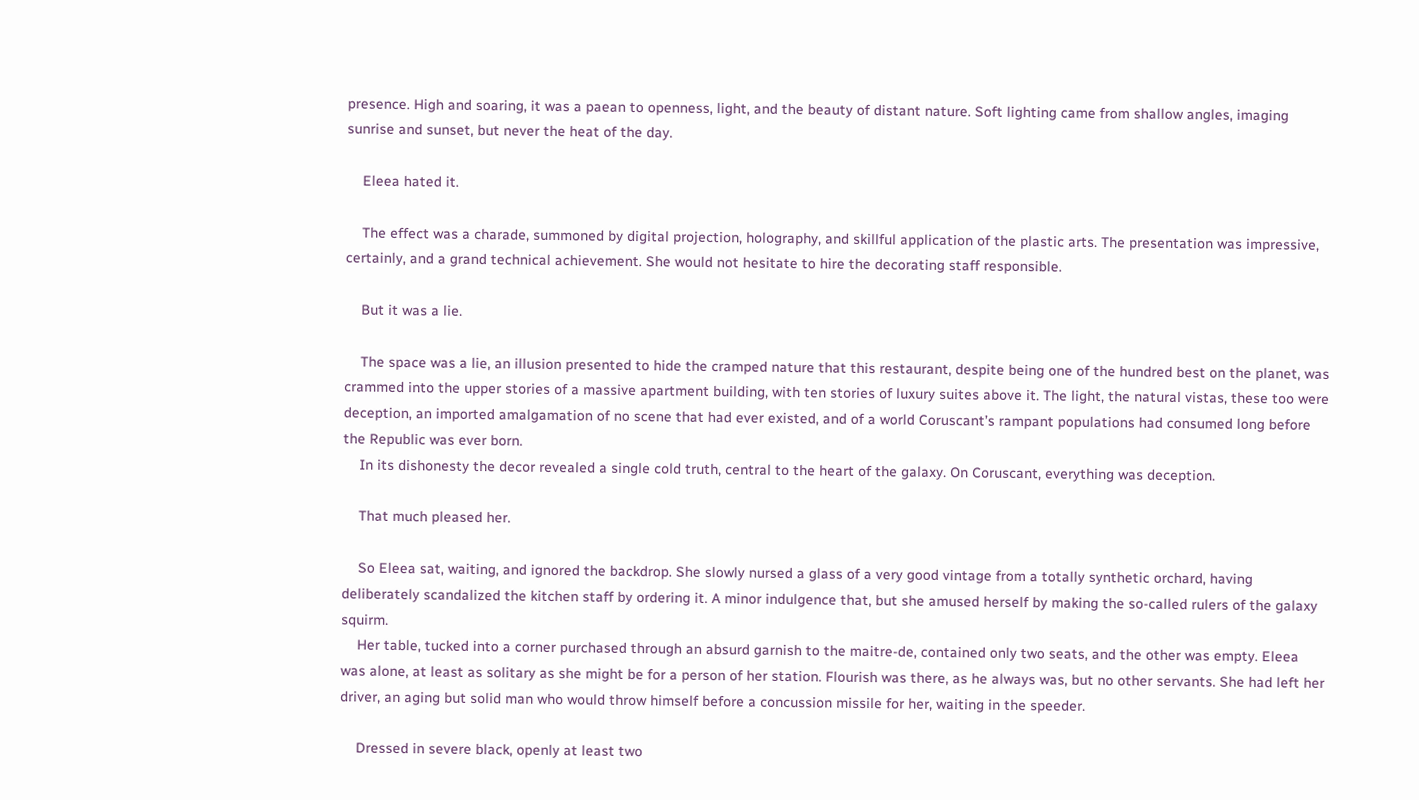presence. High and soaring, it was a paean to openness, light, and the beauty of distant nature. Soft lighting came from shallow angles, imaging sunrise and sunset, but never the heat of the day.

    Eleea hated it.

    The effect was a charade, summoned by digital projection, holography, and skillful application of the plastic arts. The presentation was impressive, certainly, and a grand technical achievement. She would not hesitate to hire the decorating staff responsible.

    But it was a lie.

    The space was a lie, an illusion presented to hide the cramped nature that this restaurant, despite being one of the hundred best on the planet, was crammed into the upper stories of a massive apartment building, with ten stories of luxury suites above it. The light, the natural vistas, these too were deception, an imported amalgamation of no scene that had ever existed, and of a world Coruscant’s rampant populations had consumed long before the Republic was ever born.
    In its dishonesty the decor revealed a single cold truth, central to the heart of the galaxy. On Coruscant, everything was deception.

    That much pleased her.

    So Eleea sat, waiting, and ignored the backdrop. She slowly nursed a glass of a very good vintage from a totally synthetic orchard, having deliberately scandalized the kitchen staff by ordering it. A minor indulgence that, but she amused herself by making the so-called rulers of the galaxy squirm.
    Her table, tucked into a corner purchased through an absurd garnish to the maitre-de, contained only two seats, and the other was empty. Eleea was alone, at least as solitary as she might be for a person of her station. Flourish was there, as he always was, but no other servants. She had left her driver, an aging but solid man who would throw himself before a concussion missile for her, waiting in the speeder.

    Dressed in severe black, openly at least two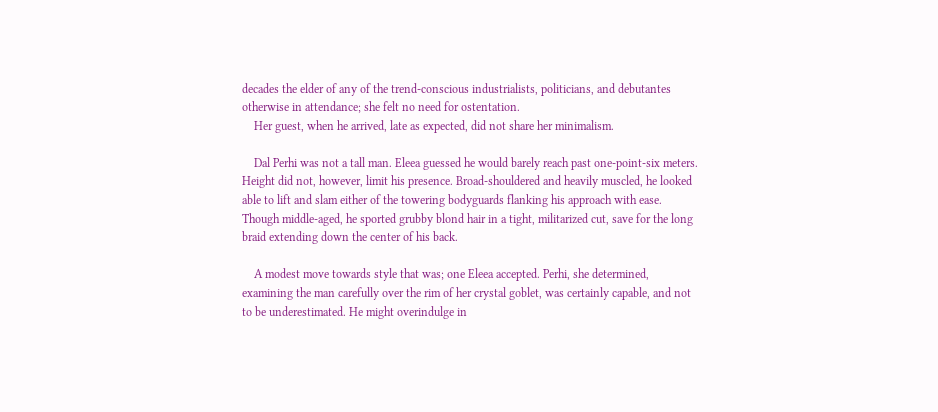decades the elder of any of the trend-conscious industrialists, politicians, and debutantes otherwise in attendance; she felt no need for ostentation.
    Her guest, when he arrived, late as expected, did not share her minimalism.

    Dal Perhi was not a tall man. Eleea guessed he would barely reach past one-point-six meters. Height did not, however, limit his presence. Broad-shouldered and heavily muscled, he looked able to lift and slam either of the towering bodyguards flanking his approach with ease. Though middle-aged, he sported grubby blond hair in a tight, militarized cut, save for the long braid extending down the center of his back.

    A modest move towards style that was; one Eleea accepted. Perhi, she determined, examining the man carefully over the rim of her crystal goblet, was certainly capable, and not to be underestimated. He might overindulge in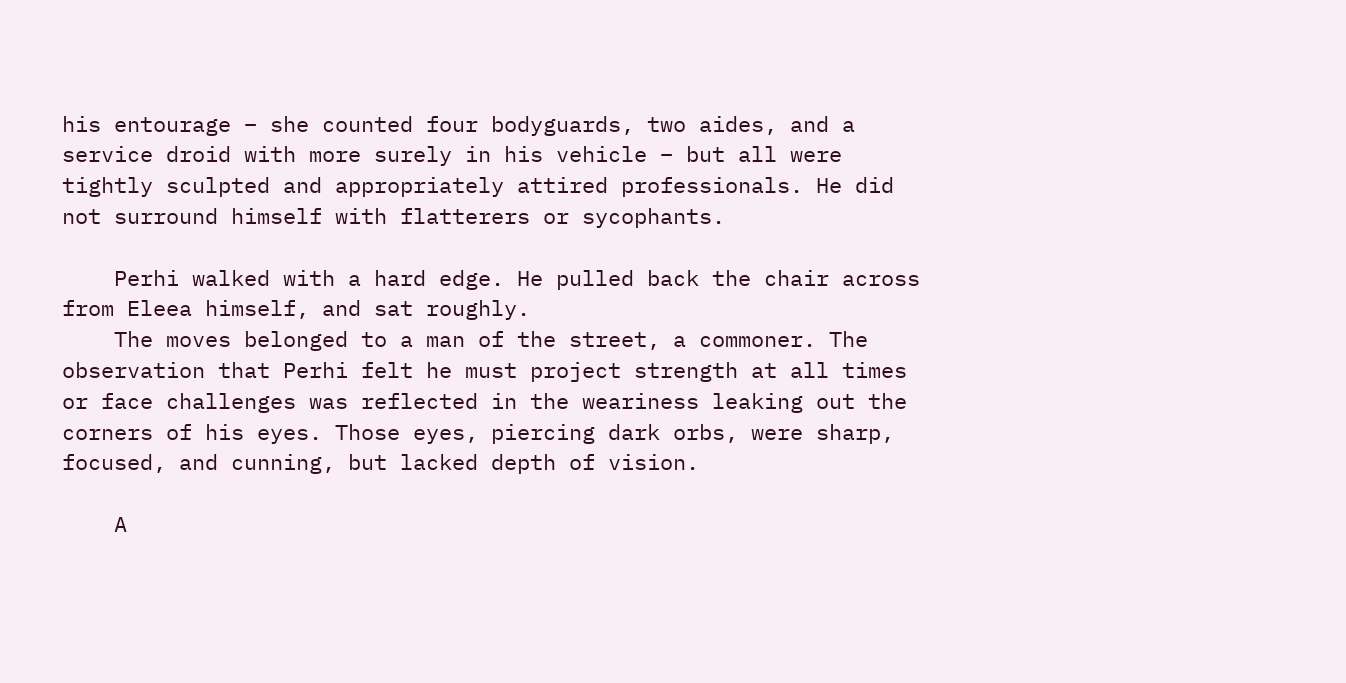his entourage – she counted four bodyguards, two aides, and a service droid with more surely in his vehicle – but all were tightly sculpted and appropriately attired professionals. He did not surround himself with flatterers or sycophants.

    Perhi walked with a hard edge. He pulled back the chair across from Eleea himself, and sat roughly.
    The moves belonged to a man of the street, a commoner. The observation that Perhi felt he must project strength at all times or face challenges was reflected in the weariness leaking out the corners of his eyes. Those eyes, piercing dark orbs, were sharp, focused, and cunning, but lacked depth of vision.

    A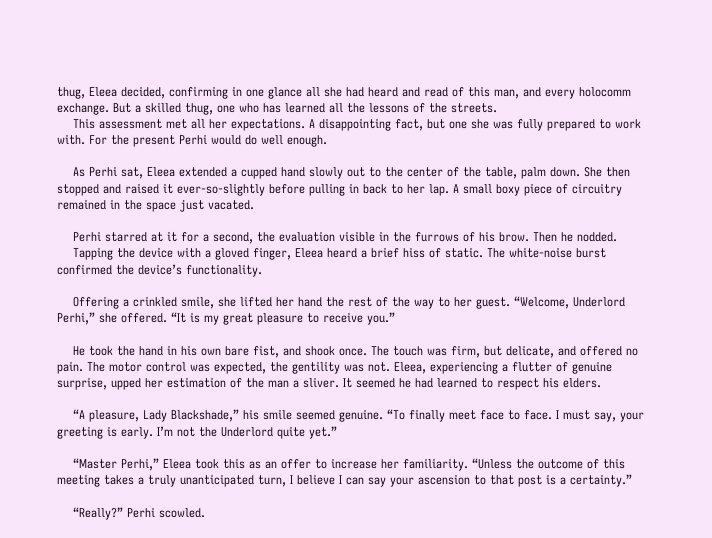thug, Eleea decided, confirming in one glance all she had heard and read of this man, and every holocomm exchange. But a skilled thug, one who has learned all the lessons of the streets.
    This assessment met all her expectations. A disappointing fact, but one she was fully prepared to work with. For the present Perhi would do well enough.

    As Perhi sat, Eleea extended a cupped hand slowly out to the center of the table, palm down. She then stopped and raised it ever-so-slightly before pulling in back to her lap. A small boxy piece of circuitry remained in the space just vacated.

    Perhi starred at it for a second, the evaluation visible in the furrows of his brow. Then he nodded.
    Tapping the device with a gloved finger, Eleea heard a brief hiss of static. The white-noise burst confirmed the device’s functionality.

    Offering a crinkled smile, she lifted her hand the rest of the way to her guest. “Welcome, Underlord Perhi,” she offered. “It is my great pleasure to receive you.”

    He took the hand in his own bare fist, and shook once. The touch was firm, but delicate, and offered no pain. The motor control was expected, the gentility was not. Eleea, experiencing a flutter of genuine surprise, upped her estimation of the man a sliver. It seemed he had learned to respect his elders.

    “A pleasure, Lady Blackshade,” his smile seemed genuine. “To finally meet face to face. I must say, your greeting is early. I’m not the Underlord quite yet.”

    “Master Perhi,” Eleea took this as an offer to increase her familiarity. “Unless the outcome of this meeting takes a truly unanticipated turn, I believe I can say your ascension to that post is a certainty.”

    “Really?” Perhi scowled.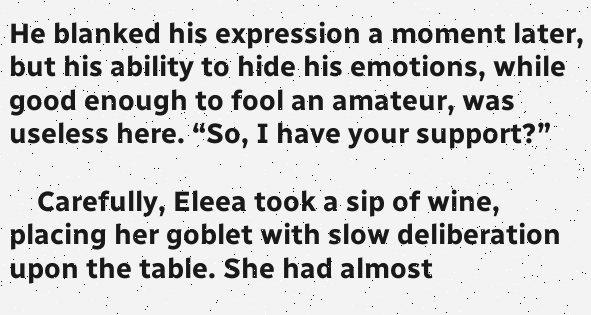He blanked his expression a moment later, but his ability to hide his emotions, while good enough to fool an amateur, was useless here. “So, I have your support?”

    Carefully, Eleea took a sip of wine, placing her goblet with slow deliberation upon the table. She had almost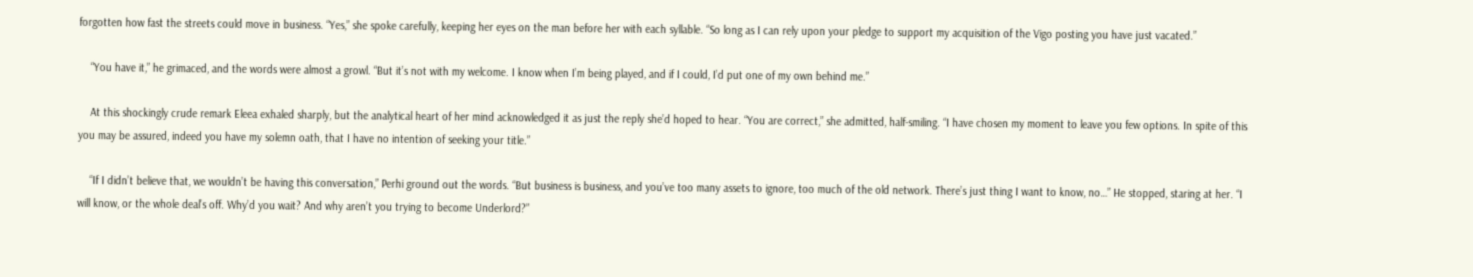forgotten how fast the streets could move in business. “Yes,” she spoke carefully, keeping her eyes on the man before her with each syllable. “So long as I can rely upon your pledge to support my acquisition of the Vigo posting you have just vacated.”

    “You have it,” he grimaced, and the words were almost a growl. “But it’s not with my welcome. I know when I’m being played, and if I could, I’d put one of my own behind me.”

    At this shockingly crude remark Eleea exhaled sharply, but the analytical heart of her mind acknowledged it as just the reply she’d hoped to hear. “You are correct,” she admitted, half-smiling. “I have chosen my moment to leave you few options. In spite of this you may be assured, indeed you have my solemn oath, that I have no intention of seeking your title.”

    “If I didn’t believe that, we wouldn’t be having this conversation,” Perhi ground out the words. “But business is business, and you’ve too many assets to ignore, too much of the old network. There’s just thing I want to know, no…” He stopped, staring at her. “I will know, or the whole deal’s off. Why’d you wait? And why aren’t you trying to become Underlord?”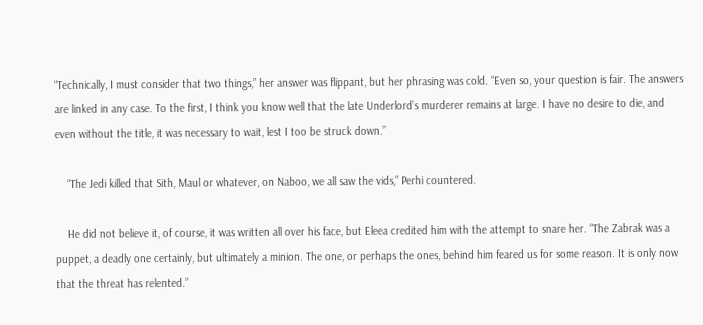“Technically, I must consider that two things,” her answer was flippant, but her phrasing was cold. “Even so, your question is fair. The answers are linked in any case. To the first, I think you know well that the late Underlord’s murderer remains at large. I have no desire to die, and even without the title, it was necessary to wait, lest I too be struck down.”

    “The Jedi killed that Sith, Maul or whatever, on Naboo, we all saw the vids,” Perhi countered.

    He did not believe it, of course, it was written all over his face, but Eleea credited him with the attempt to snare her. “The Zabrak was a puppet, a deadly one certainly, but ultimately a minion. The one, or perhaps the ones, behind him feared us for some reason. It is only now that the threat has relented.”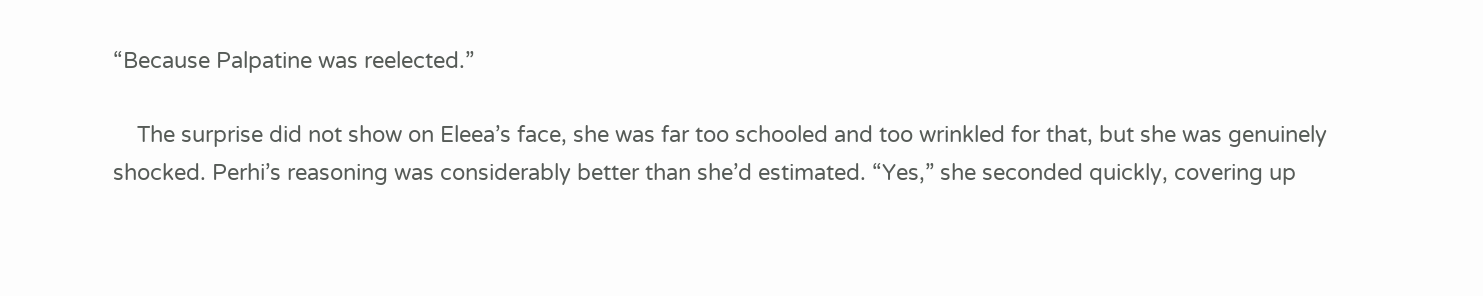“Because Palpatine was reelected.”

    The surprise did not show on Eleea’s face, she was far too schooled and too wrinkled for that, but she was genuinely shocked. Perhi’s reasoning was considerably better than she’d estimated. “Yes,” she seconded quickly, covering up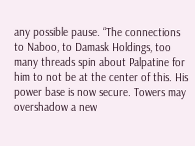any possible pause. “The connections to Naboo, to Damask Holdings, too many threads spin about Palpatine for him to not be at the center of this. His power base is now secure. Towers may overshadow a new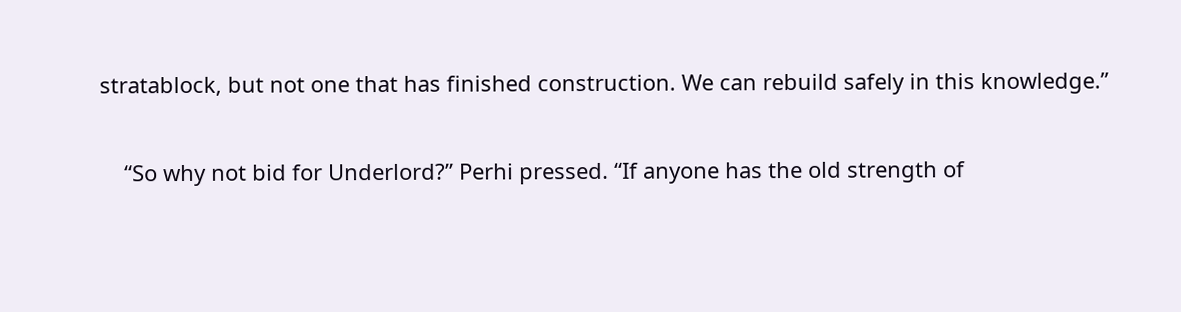stratablock, but not one that has finished construction. We can rebuild safely in this knowledge.”

    “So why not bid for Underlord?” Perhi pressed. “If anyone has the old strength of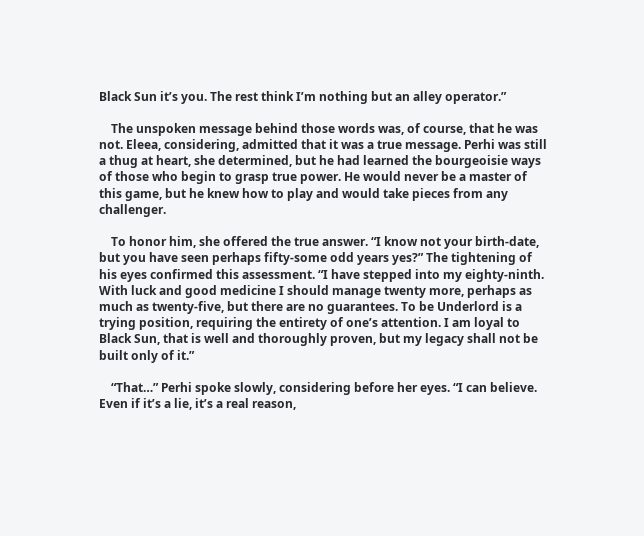Black Sun it’s you. The rest think I’m nothing but an alley operator.”

    The unspoken message behind those words was, of course, that he was not. Eleea, considering, admitted that it was a true message. Perhi was still a thug at heart, she determined, but he had learned the bourgeoisie ways of those who begin to grasp true power. He would never be a master of this game, but he knew how to play and would take pieces from any challenger.

    To honor him, she offered the true answer. “I know not your birth-date, but you have seen perhaps fifty-some odd years yes?” The tightening of his eyes confirmed this assessment. “I have stepped into my eighty-ninth. With luck and good medicine I should manage twenty more, perhaps as much as twenty-five, but there are no guarantees. To be Underlord is a trying position, requiring the entirety of one’s attention. I am loyal to Black Sun, that is well and thoroughly proven, but my legacy shall not be built only of it.”

    “That…” Perhi spoke slowly, considering before her eyes. “I can believe. Even if it’s a lie, it’s a real reason,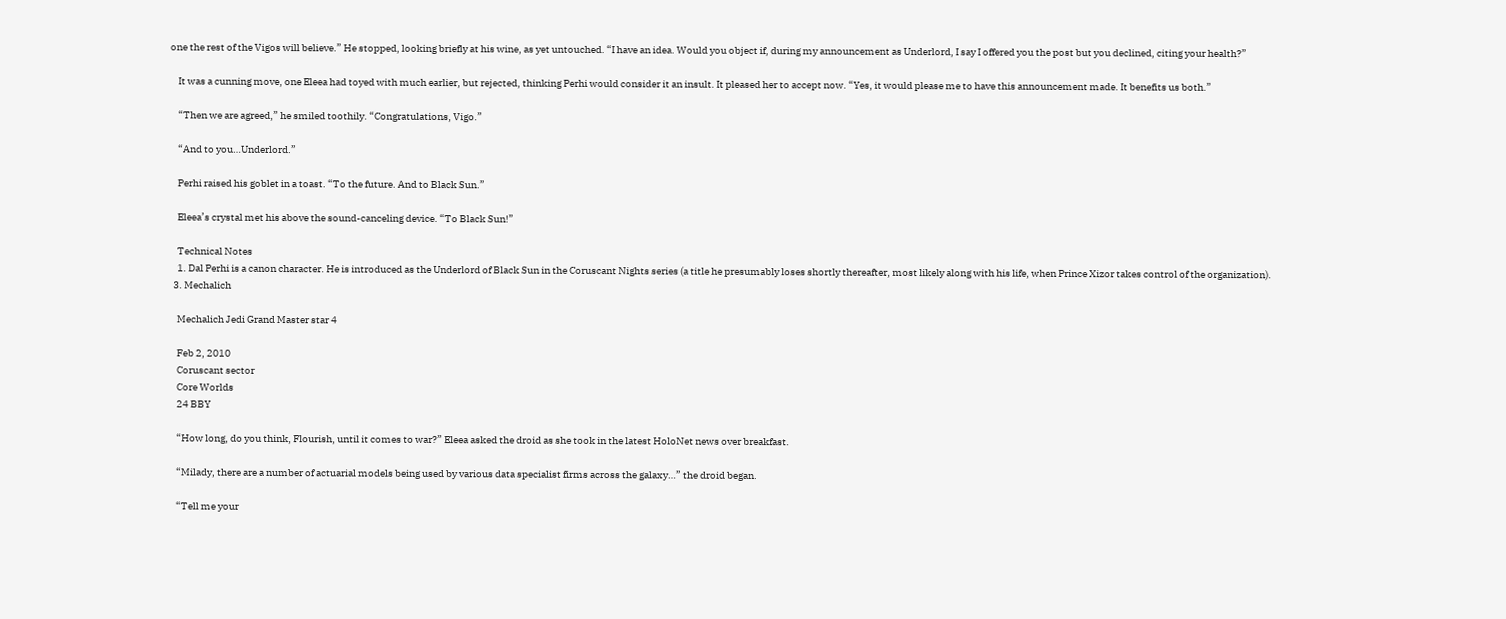one the rest of the Vigos will believe.” He stopped, looking briefly at his wine, as yet untouched. “I have an idea. Would you object if, during my announcement as Underlord, I say I offered you the post but you declined, citing your health?”

    It was a cunning move, one Eleea had toyed with much earlier, but rejected, thinking Perhi would consider it an insult. It pleased her to accept now. “Yes, it would please me to have this announcement made. It benefits us both.”

    “Then we are agreed,” he smiled toothily. “Congratulations, Vigo.”

    “And to you…Underlord.”

    Perhi raised his goblet in a toast. “To the future. And to Black Sun.”

    Eleea’s crystal met his above the sound-canceling device. “To Black Sun!”

    Technical Notes
    1. Dal Perhi is a canon character. He is introduced as the Underlord of Black Sun in the Coruscant Nights series (a title he presumably loses shortly thereafter, most likely along with his life, when Prince Xizor takes control of the organization).
  3. Mechalich

    Mechalich Jedi Grand Master star 4

    Feb 2, 2010
    Coruscant sector
    Core Worlds
    24 BBY

    “How long, do you think, Flourish, until it comes to war?” Eleea asked the droid as she took in the latest HoloNet news over breakfast.

    “Milady, there are a number of actuarial models being used by various data specialist firms across the galaxy…” the droid began.

    “Tell me your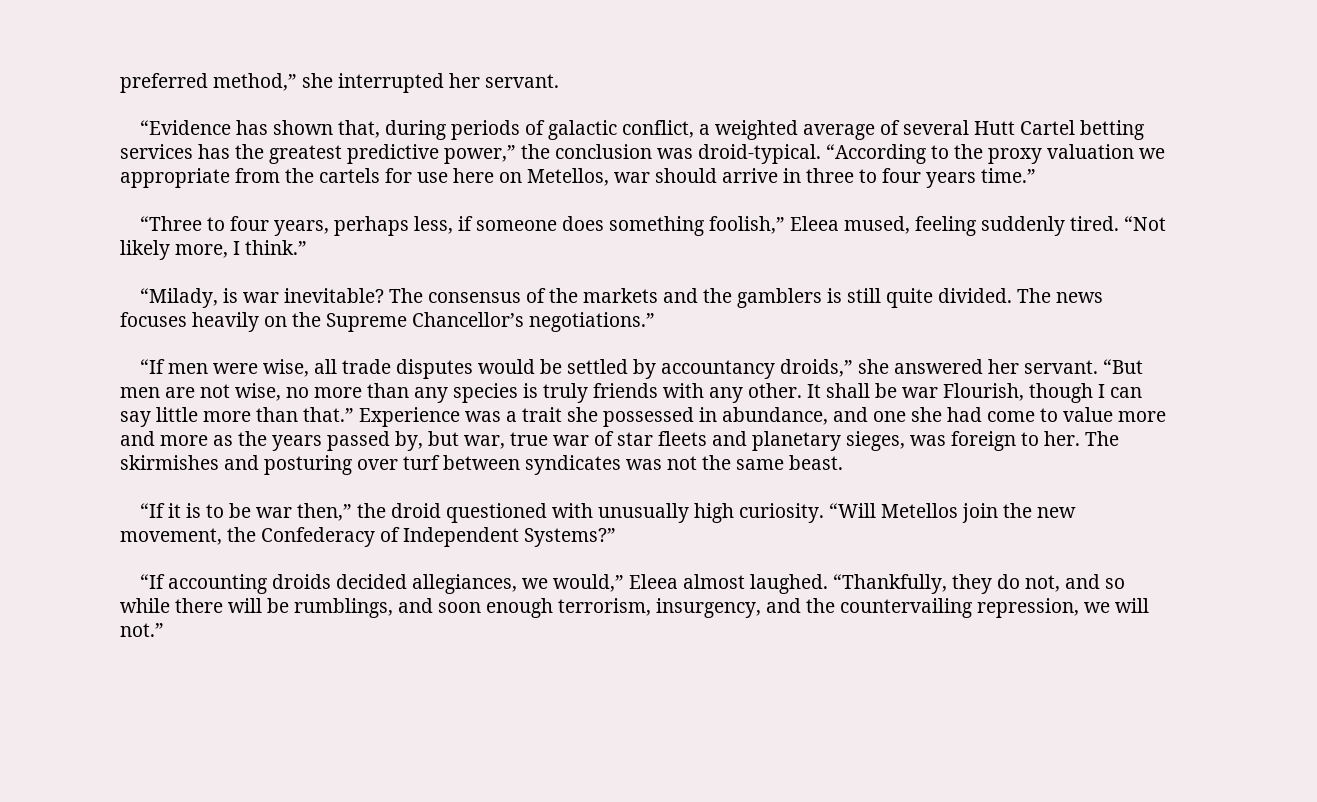preferred method,” she interrupted her servant.

    “Evidence has shown that, during periods of galactic conflict, a weighted average of several Hutt Cartel betting services has the greatest predictive power,” the conclusion was droid-typical. “According to the proxy valuation we appropriate from the cartels for use here on Metellos, war should arrive in three to four years time.”

    “Three to four years, perhaps less, if someone does something foolish,” Eleea mused, feeling suddenly tired. “Not likely more, I think.”

    “Milady, is war inevitable? The consensus of the markets and the gamblers is still quite divided. The news focuses heavily on the Supreme Chancellor’s negotiations.”

    “If men were wise, all trade disputes would be settled by accountancy droids,” she answered her servant. “But men are not wise, no more than any species is truly friends with any other. It shall be war Flourish, though I can say little more than that.” Experience was a trait she possessed in abundance, and one she had come to value more and more as the years passed by, but war, true war of star fleets and planetary sieges, was foreign to her. The skirmishes and posturing over turf between syndicates was not the same beast.

    “If it is to be war then,” the droid questioned with unusually high curiosity. “Will Metellos join the new movement, the Confederacy of Independent Systems?”

    “If accounting droids decided allegiances, we would,” Eleea almost laughed. “Thankfully, they do not, and so while there will be rumblings, and soon enough terrorism, insurgency, and the countervailing repression, we will not.”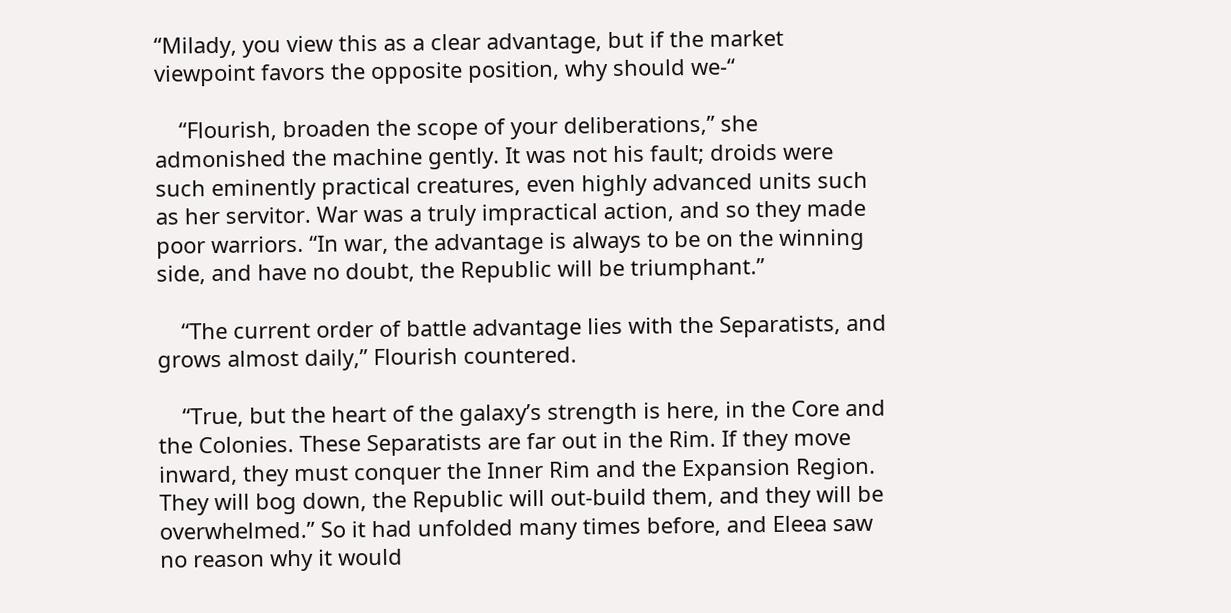“Milady, you view this as a clear advantage, but if the market viewpoint favors the opposite position, why should we-“

    “Flourish, broaden the scope of your deliberations,” she admonished the machine gently. It was not his fault; droids were such eminently practical creatures, even highly advanced units such as her servitor. War was a truly impractical action, and so they made poor warriors. “In war, the advantage is always to be on the winning side, and have no doubt, the Republic will be triumphant.”

    “The current order of battle advantage lies with the Separatists, and grows almost daily,” Flourish countered.

    “True, but the heart of the galaxy’s strength is here, in the Core and the Colonies. These Separatists are far out in the Rim. If they move inward, they must conquer the Inner Rim and the Expansion Region. They will bog down, the Republic will out-build them, and they will be overwhelmed.” So it had unfolded many times before, and Eleea saw no reason why it would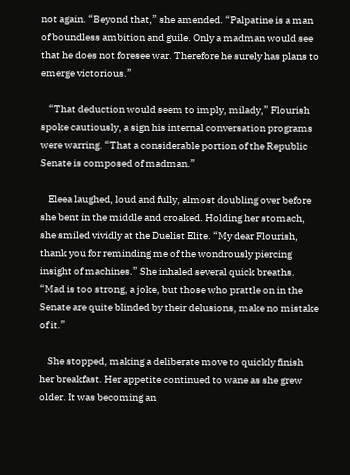not again. “Beyond that,” she amended. “Palpatine is a man of boundless ambition and guile. Only a madman would see that he does not foresee war. Therefore he surely has plans to emerge victorious.”

    “That deduction would seem to imply, milady,” Flourish spoke cautiously, a sign his internal conversation programs were warring. “That a considerable portion of the Republic Senate is composed of madman.”

    Eleea laughed, loud and fully, almost doubling over before she bent in the middle and croaked. Holding her stomach, she smiled vividly at the Duelist Elite. “My dear Flourish, thank you for reminding me of the wondrously piercing insight of machines.” She inhaled several quick breaths. “Mad is too strong, a joke, but those who prattle on in the Senate are quite blinded by their delusions, make no mistake of it.”

    She stopped, making a deliberate move to quickly finish her breakfast. Her appetite continued to wane as she grew older. It was becoming an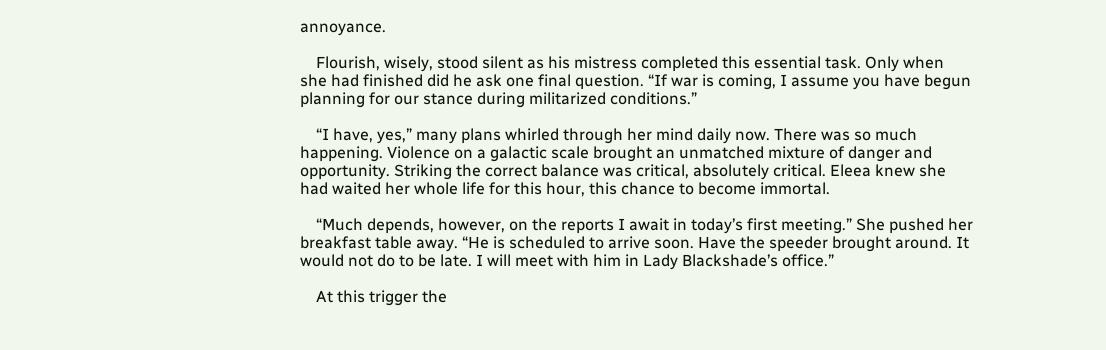annoyance.

    Flourish, wisely, stood silent as his mistress completed this essential task. Only when she had finished did he ask one final question. “If war is coming, I assume you have begun planning for our stance during militarized conditions.”

    “I have, yes,” many plans whirled through her mind daily now. There was so much happening. Violence on a galactic scale brought an unmatched mixture of danger and opportunity. Striking the correct balance was critical, absolutely critical. Eleea knew she had waited her whole life for this hour, this chance to become immortal.

    “Much depends, however, on the reports I await in today’s first meeting.” She pushed her breakfast table away. “He is scheduled to arrive soon. Have the speeder brought around. It would not do to be late. I will meet with him in Lady Blackshade’s office.”

    At this trigger the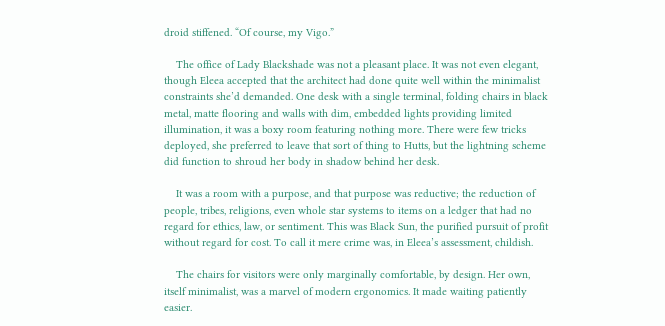droid stiffened. “Of course, my Vigo.”

    The office of Lady Blackshade was not a pleasant place. It was not even elegant, though Eleea accepted that the architect had done quite well within the minimalist constraints she’d demanded. One desk with a single terminal, folding chairs in black metal, matte flooring and walls with dim, embedded lights providing limited illumination, it was a boxy room featuring nothing more. There were few tricks deployed, she preferred to leave that sort of thing to Hutts, but the lightning scheme did function to shroud her body in shadow behind her desk.

    It was a room with a purpose, and that purpose was reductive; the reduction of people, tribes, religions, even whole star systems to items on a ledger that had no regard for ethics, law, or sentiment. This was Black Sun, the purified pursuit of profit without regard for cost. To call it mere crime was, in Eleea’s assessment, childish.

    The chairs for visitors were only marginally comfortable, by design. Her own, itself minimalist, was a marvel of modern ergonomics. It made waiting patiently easier.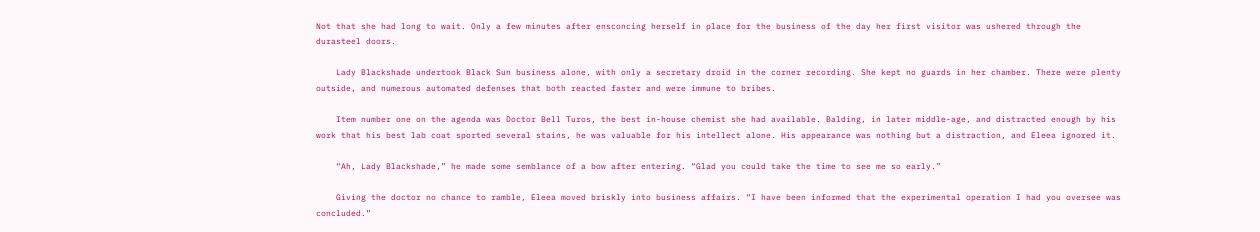Not that she had long to wait. Only a few minutes after ensconcing herself in place for the business of the day her first visitor was ushered through the durasteel doors.

    Lady Blackshade undertook Black Sun business alone, with only a secretary droid in the corner recording. She kept no guards in her chamber. There were plenty outside, and numerous automated defenses that both reacted faster and were immune to bribes.

    Item number one on the agenda was Doctor Bell Turos, the best in-house chemist she had available. Balding, in later middle-age, and distracted enough by his work that his best lab coat sported several stains, he was valuable for his intellect alone. His appearance was nothing but a distraction, and Eleea ignored it.

    “Ah, Lady Blackshade,” he made some semblance of a bow after entering. “Glad you could take the time to see me so early.”

    Giving the doctor no chance to ramble, Eleea moved briskly into business affairs. “I have been informed that the experimental operation I had you oversee was concluded.”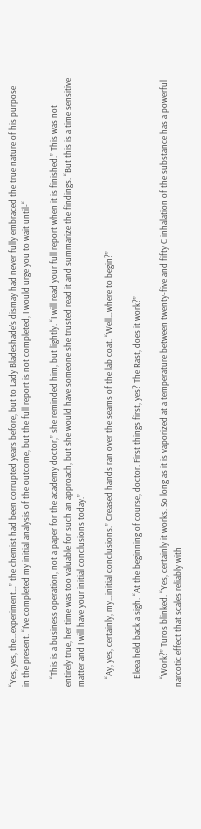“Yes, yes, the…experiment…” the chemist had been corrupted years before, but to Lady Bladeshade’s dismay had never fully embraced the true nature of his purpose in the present. “I’ve completed my initial analysis of the outcome, but the full report is not completed, I would urge you to wait until-“

    “This is a business operation, not a paper for the academy doctor,” she reminded him, but lightly. “I will read your full report when it is finished.” This was not entirely true, her time was too valuable for such an approach, but she would have someone she trusted read it and summarize the findings. “But this is a time sensitive matter and I will have your initial conclusions today.”

    “Ay, yes, certainly, my…initial conclusions.” Creased hands ran over the seams of the lab coat. “Well…where to begin?”

    Eleea held back a sigh. “At the beginning of course, doctor. First things first, yes? The Rast, does it work?”

    “Work?” Turos blinked. “Yes, certainly it works. So long as it is vaporized at a temperature between twenty-five and fifty C inhalation of the substance has a powerful narcotic effect that scales reliably with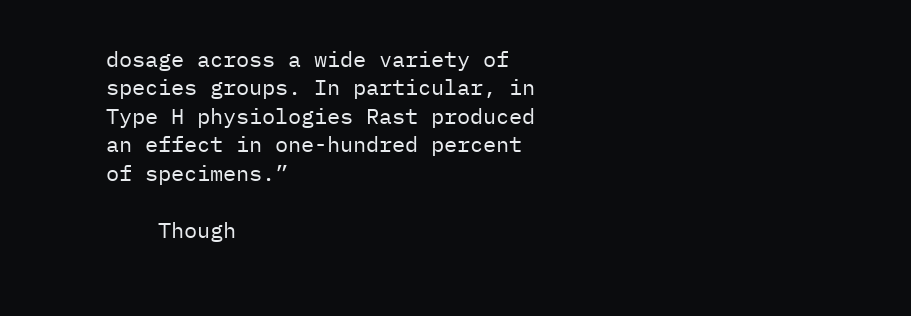dosage across a wide variety of species groups. In particular, in Type H physiologies Rast produced an effect in one-hundred percent of specimens.”

    Though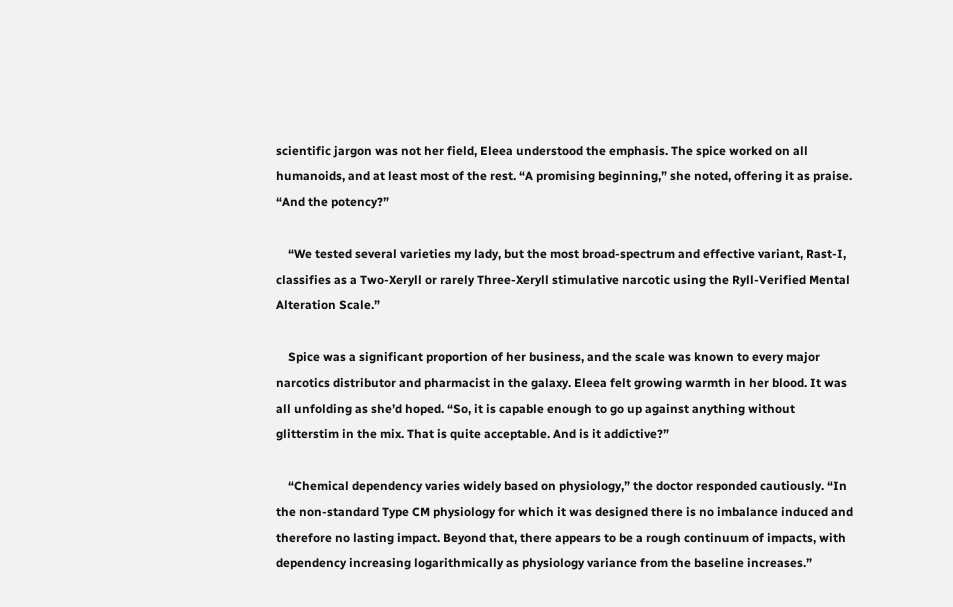scientific jargon was not her field, Eleea understood the emphasis. The spice worked on all humanoids, and at least most of the rest. “A promising beginning,” she noted, offering it as praise. “And the potency?”

    “We tested several varieties my lady, but the most broad-spectrum and effective variant, Rast-I, classifies as a Two-Xeryll or rarely Three-Xeryll stimulative narcotic using the Ryll-Verified Mental Alteration Scale.”

    Spice was a significant proportion of her business, and the scale was known to every major narcotics distributor and pharmacist in the galaxy. Eleea felt growing warmth in her blood. It was all unfolding as she’d hoped. “So, it is capable enough to go up against anything without glitterstim in the mix. That is quite acceptable. And is it addictive?”

    “Chemical dependency varies widely based on physiology,” the doctor responded cautiously. “In the non-standard Type CM physiology for which it was designed there is no imbalance induced and therefore no lasting impact. Beyond that, there appears to be a rough continuum of impacts, with dependency increasing logarithmically as physiology variance from the baseline increases.”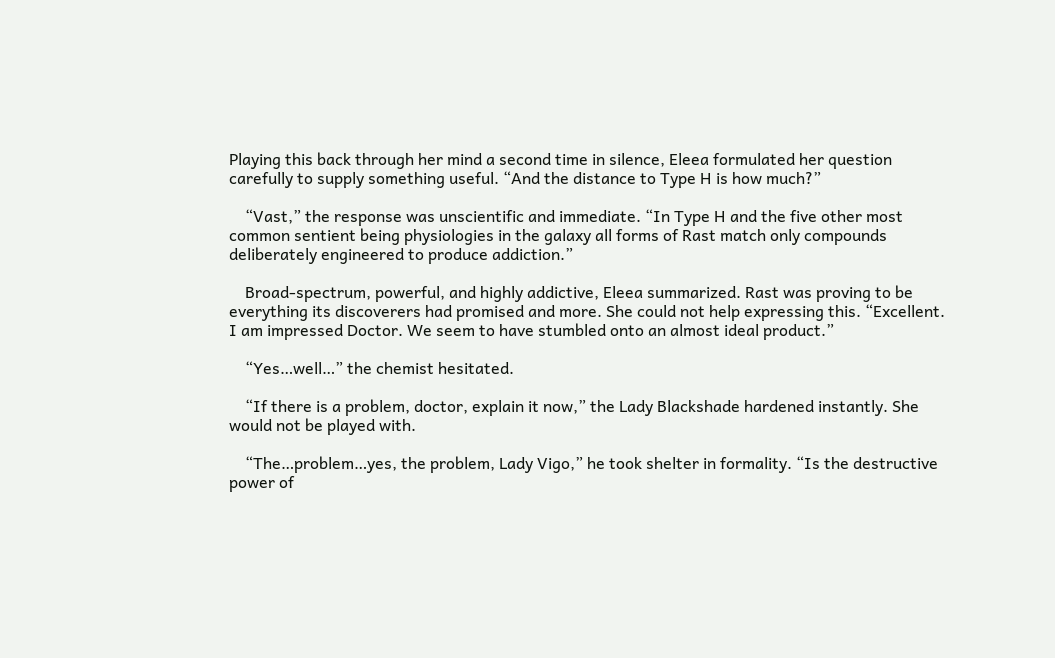Playing this back through her mind a second time in silence, Eleea formulated her question carefully to supply something useful. “And the distance to Type H is how much?”

    “Vast,” the response was unscientific and immediate. “In Type H and the five other most common sentient being physiologies in the galaxy all forms of Rast match only compounds deliberately engineered to produce addiction.”

    Broad-spectrum, powerful, and highly addictive, Eleea summarized. Rast was proving to be everything its discoverers had promised and more. She could not help expressing this. “Excellent. I am impressed Doctor. We seem to have stumbled onto an almost ideal product.”

    “Yes…well…” the chemist hesitated.

    “If there is a problem, doctor, explain it now,” the Lady Blackshade hardened instantly. She would not be played with.

    “The…problem…yes, the problem, Lady Vigo,” he took shelter in formality. “Is the destructive power of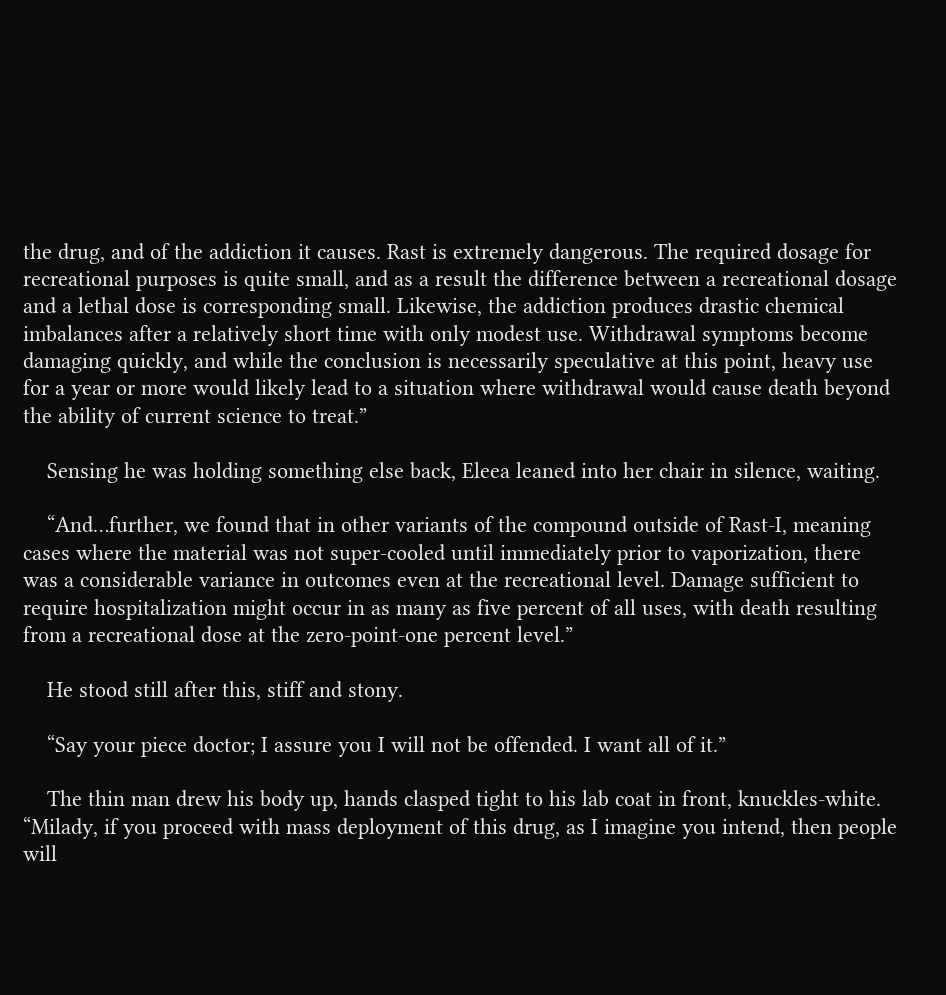the drug, and of the addiction it causes. Rast is extremely dangerous. The required dosage for recreational purposes is quite small, and as a result the difference between a recreational dosage and a lethal dose is corresponding small. Likewise, the addiction produces drastic chemical imbalances after a relatively short time with only modest use. Withdrawal symptoms become damaging quickly, and while the conclusion is necessarily speculative at this point, heavy use for a year or more would likely lead to a situation where withdrawal would cause death beyond the ability of current science to treat.”

    Sensing he was holding something else back, Eleea leaned into her chair in silence, waiting.

    “And…further, we found that in other variants of the compound outside of Rast-I, meaning cases where the material was not super-cooled until immediately prior to vaporization, there was a considerable variance in outcomes even at the recreational level. Damage sufficient to require hospitalization might occur in as many as five percent of all uses, with death resulting from a recreational dose at the zero-point-one percent level.”

    He stood still after this, stiff and stony.

    “Say your piece doctor; I assure you I will not be offended. I want all of it.”

    The thin man drew his body up, hands clasped tight to his lab coat in front, knuckles-white. “Milady, if you proceed with mass deployment of this drug, as I imagine you intend, then people will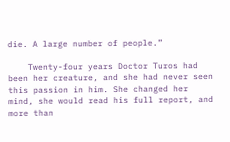die. A large number of people.”

    Twenty-four years Doctor Turos had been her creature, and she had never seen this passion in him. She changed her mind, she would read his full report, and more than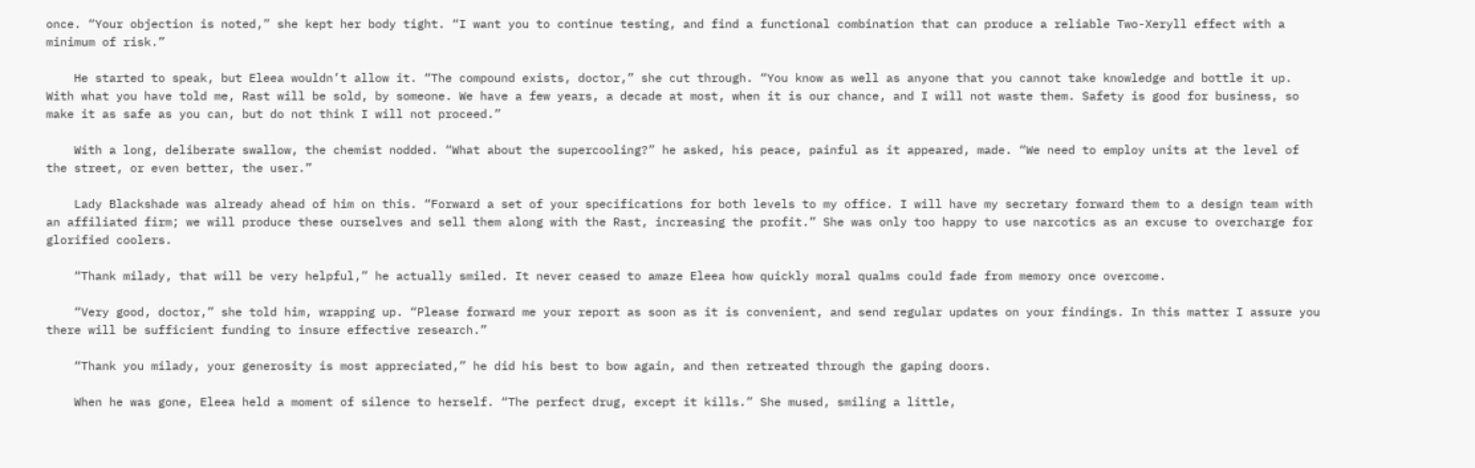once. “Your objection is noted,” she kept her body tight. “I want you to continue testing, and find a functional combination that can produce a reliable Two-Xeryll effect with a minimum of risk.”

    He started to speak, but Eleea wouldn’t allow it. “The compound exists, doctor,” she cut through. “You know as well as anyone that you cannot take knowledge and bottle it up. With what you have told me, Rast will be sold, by someone. We have a few years, a decade at most, when it is our chance, and I will not waste them. Safety is good for business, so make it as safe as you can, but do not think I will not proceed.”

    With a long, deliberate swallow, the chemist nodded. “What about the supercooling?” he asked, his peace, painful as it appeared, made. “We need to employ units at the level of the street, or even better, the user.”

    Lady Blackshade was already ahead of him on this. “Forward a set of your specifications for both levels to my office. I will have my secretary forward them to a design team with an affiliated firm; we will produce these ourselves and sell them along with the Rast, increasing the profit.” She was only too happy to use narcotics as an excuse to overcharge for glorified coolers.

    “Thank milady, that will be very helpful,” he actually smiled. It never ceased to amaze Eleea how quickly moral qualms could fade from memory once overcome.

    “Very good, doctor,” she told him, wrapping up. “Please forward me your report as soon as it is convenient, and send regular updates on your findings. In this matter I assure you there will be sufficient funding to insure effective research.”

    “Thank you milady, your generosity is most appreciated,” he did his best to bow again, and then retreated through the gaping doors.

    When he was gone, Eleea held a moment of silence to herself. “The perfect drug, except it kills.” She mused, smiling a little,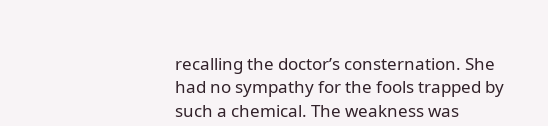recalling the doctor’s consternation. She had no sympathy for the fools trapped by such a chemical. The weakness was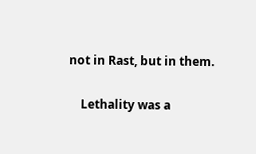not in Rast, but in them.

    Lethality was a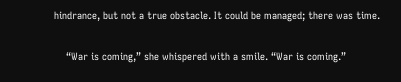hindrance, but not a true obstacle. It could be managed; there was time.

    “War is coming,” she whispered with a smile. “War is coming.”